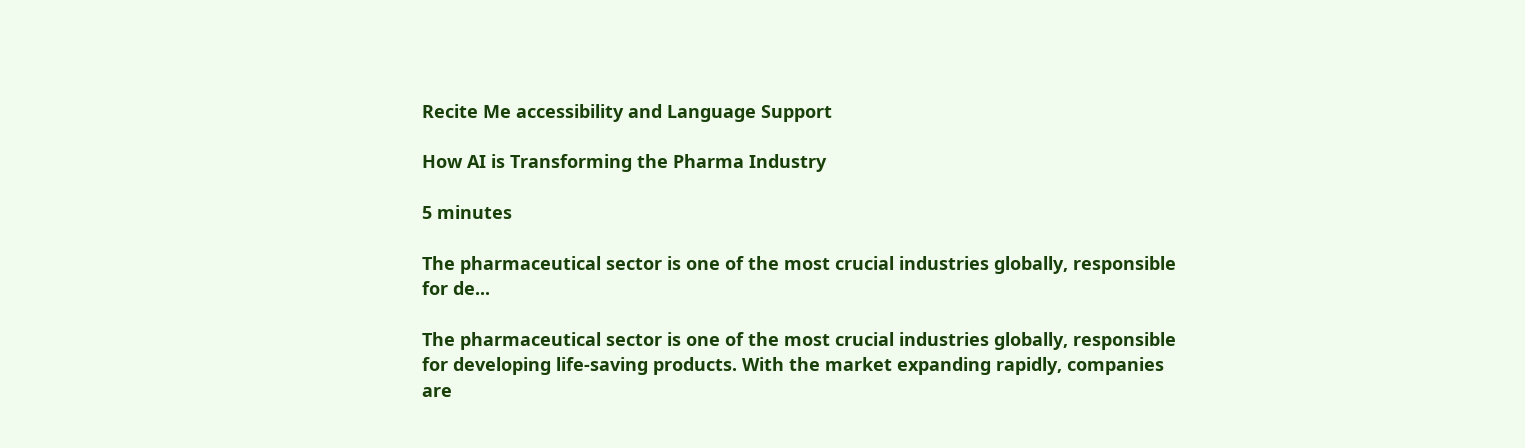Recite Me accessibility and Language Support

How AI is Transforming the Pharma Industry

5 minutes

The pharmaceutical sector is one of the most crucial industries globally, responsible for de...

The pharmaceutical sector is one of the most crucial industries globally, responsible for developing life-saving products. With the market expanding rapidly, companies are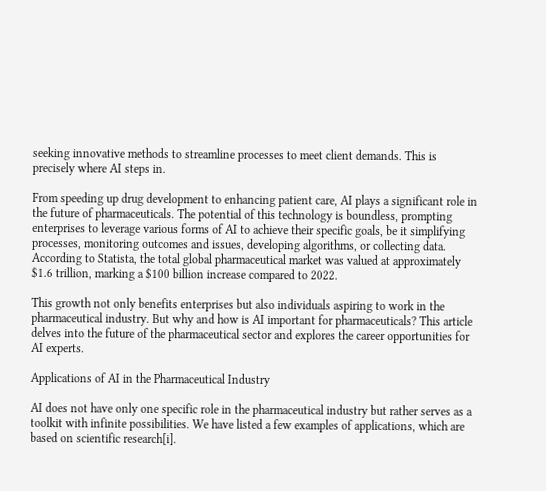seeking innovative methods to streamline processes to meet client demands. This is precisely where AI steps in.

From speeding up drug development to enhancing patient care, AI plays a significant role in the future of pharmaceuticals. The potential of this technology is boundless, prompting enterprises to leverage various forms of AI to achieve their specific goals, be it simplifying processes, monitoring outcomes and issues, developing algorithms, or collecting data. According to Statista, the total global pharmaceutical market was valued at approximately $1.6 trillion, marking a $100 billion increase compared to 2022.

This growth not only benefits enterprises but also individuals aspiring to work in the pharmaceutical industry. But why and how is AI important for pharmaceuticals? This article delves into the future of the pharmaceutical sector and explores the career opportunities for AI experts.

Applications of AI in the Pharmaceutical Industry

AI does not have only one specific role in the pharmaceutical industry but rather serves as a toolkit with infinite possibilities. We have listed a few examples of applications, which are based on scientific research[i].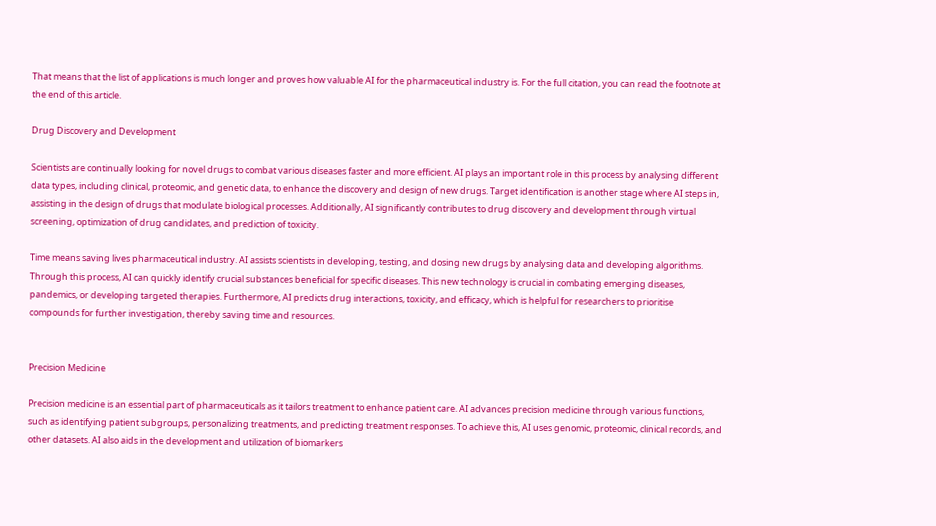That means that the list of applications is much longer and proves how valuable AI for the pharmaceutical industry is. For the full citation, you can read the footnote at the end of this article.

Drug Discovery and Development

Scientists are continually looking for novel drugs to combat various diseases faster and more efficient. AI plays an important role in this process by analysing different data types, including clinical, proteomic, and genetic data, to enhance the discovery and design of new drugs. Target identification is another stage where AI steps in, assisting in the design of drugs that modulate biological processes. Additionally, AI significantly contributes to drug discovery and development through virtual screening, optimization of drug candidates, and prediction of toxicity.

Time means saving lives pharmaceutical industry. AI assists scientists in developing, testing, and dosing new drugs by analysing data and developing algorithms. Through this process, AI can quickly identify crucial substances beneficial for specific diseases. This new technology is crucial in combating emerging diseases, pandemics, or developing targeted therapies. Furthermore, AI predicts drug interactions, toxicity, and efficacy, which is helpful for researchers to prioritise compounds for further investigation, thereby saving time and resources.


Precision Medicine

Precision medicine is an essential part of pharmaceuticals as it tailors treatment to enhance patient care. AI advances precision medicine through various functions, such as identifying patient subgroups, personalizing treatments, and predicting treatment responses. To achieve this, AI uses genomic, proteomic, clinical records, and other datasets. AI also aids in the development and utilization of biomarkers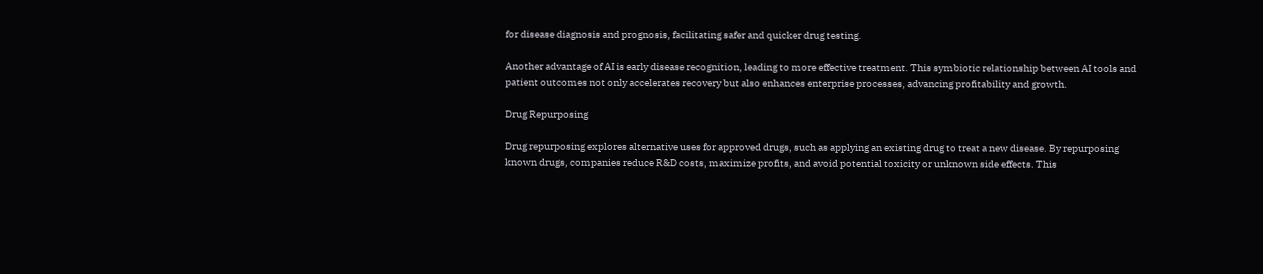for disease diagnosis and prognosis, facilitating safer and quicker drug testing.

Another advantage of AI is early disease recognition, leading to more effective treatment. This symbiotic relationship between AI tools and patient outcomes not only accelerates recovery but also enhances enterprise processes, advancing profitability and growth.

Drug Repurposing

Drug repurposing explores alternative uses for approved drugs, such as applying an existing drug to treat a new disease. By repurposing known drugs, companies reduce R&D costs, maximize profits, and avoid potential toxicity or unknown side effects. This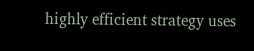highly efficient strategy uses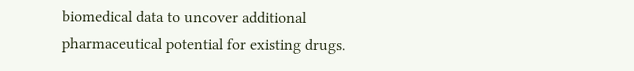biomedical data to uncover additional pharmaceutical potential for existing drugs.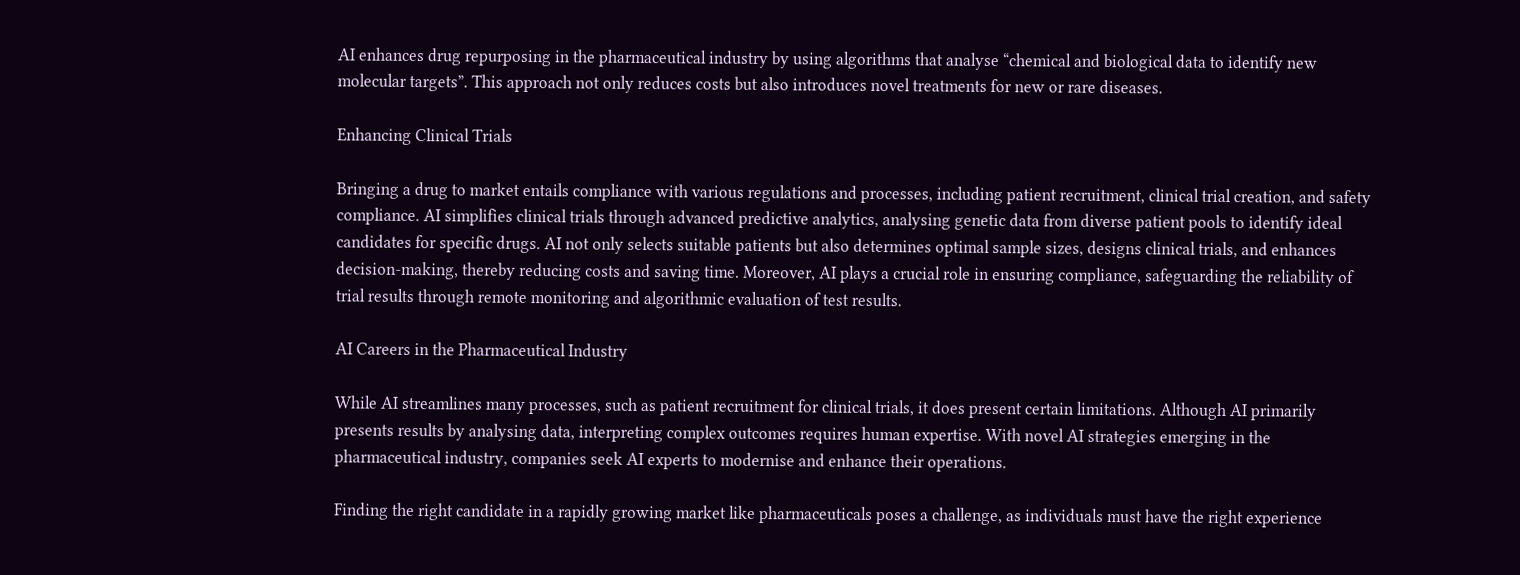AI enhances drug repurposing in the pharmaceutical industry by using algorithms that analyse “chemical and biological data to identify new molecular targets”. This approach not only reduces costs but also introduces novel treatments for new or rare diseases.

Enhancing Clinical Trials

Bringing a drug to market entails compliance with various regulations and processes, including patient recruitment, clinical trial creation, and safety compliance. AI simplifies clinical trials through advanced predictive analytics, analysing genetic data from diverse patient pools to identify ideal candidates for specific drugs. AI not only selects suitable patients but also determines optimal sample sizes, designs clinical trials, and enhances decision-making, thereby reducing costs and saving time. Moreover, AI plays a crucial role in ensuring compliance, safeguarding the reliability of trial results through remote monitoring and algorithmic evaluation of test results.

AI Careers in the Pharmaceutical Industry

While AI streamlines many processes, such as patient recruitment for clinical trials, it does present certain limitations. Although AI primarily presents results by analysing data, interpreting complex outcomes requires human expertise. With novel AI strategies emerging in the pharmaceutical industry, companies seek AI experts to modernise and enhance their operations.

Finding the right candidate in a rapidly growing market like pharmaceuticals poses a challenge, as individuals must have the right experience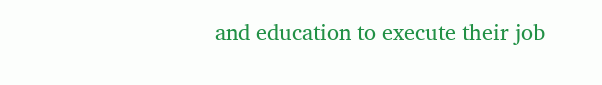and education to execute their job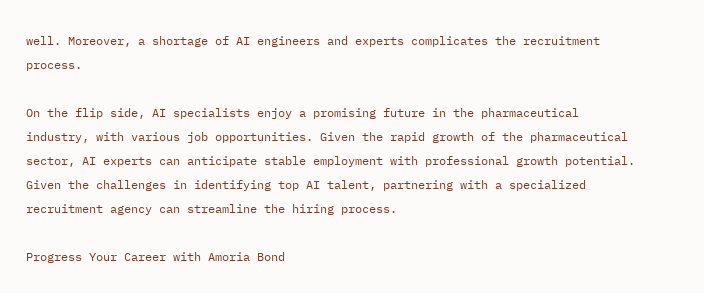well. Moreover, a shortage of AI engineers and experts complicates the recruitment process.

On the flip side, AI specialists enjoy a promising future in the pharmaceutical industry, with various job opportunities. Given the rapid growth of the pharmaceutical sector, AI experts can anticipate stable employment with professional growth potential. Given the challenges in identifying top AI talent, partnering with a specialized recruitment agency can streamline the hiring process.

Progress Your Career with Amoria Bond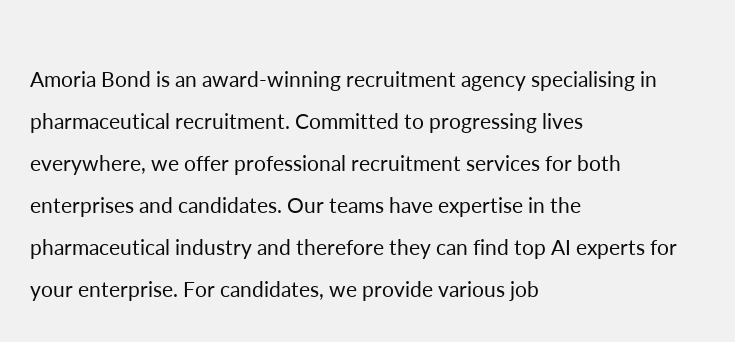Amoria Bond is an award-winning recruitment agency specialising in pharmaceutical recruitment. Committed to progressing lives everywhere, we offer professional recruitment services for both enterprises and candidates. Our teams have expertise in the pharmaceutical industry and therefore they can find top AI experts for your enterprise. For candidates, we provide various job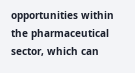opportunities within the pharmaceutical sector, which can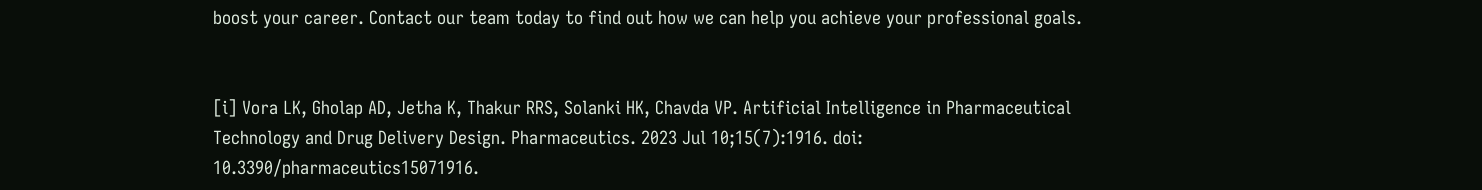boost your career. Contact our team today to find out how we can help you achieve your professional goals.


[i] Vora LK, Gholap AD, Jetha K, Thakur RRS, Solanki HK, Chavda VP. Artificial Intelligence in Pharmaceutical Technology and Drug Delivery Design. Pharmaceutics. 2023 Jul 10;15(7):1916. doi: 10.3390/pharmaceutics15071916.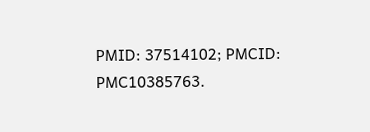PMID: 37514102; PMCID: PMC10385763.